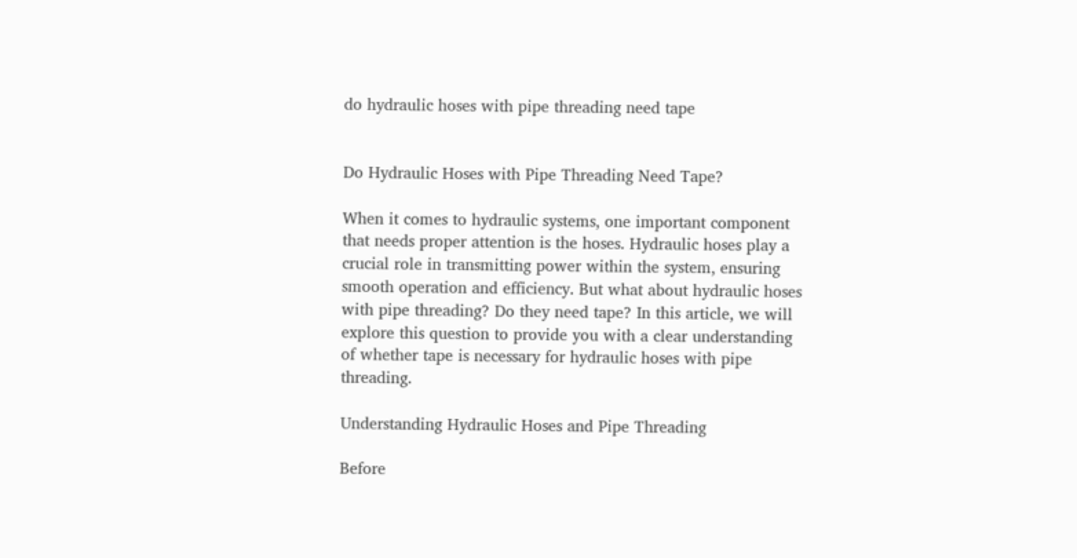do hydraulic hoses with pipe threading need tape


Do Hydraulic Hoses with Pipe Threading Need Tape?

When it comes to hydraulic systems, one important component that needs proper attention is the hoses. Hydraulic hoses play a crucial role in transmitting power within the system, ensuring smooth operation and efficiency. But what about hydraulic hoses with pipe threading? Do they need tape? In this article, we will explore this question to provide you with a clear understanding of whether tape is necessary for hydraulic hoses with pipe threading.

Understanding Hydraulic Hoses and Pipe Threading

Before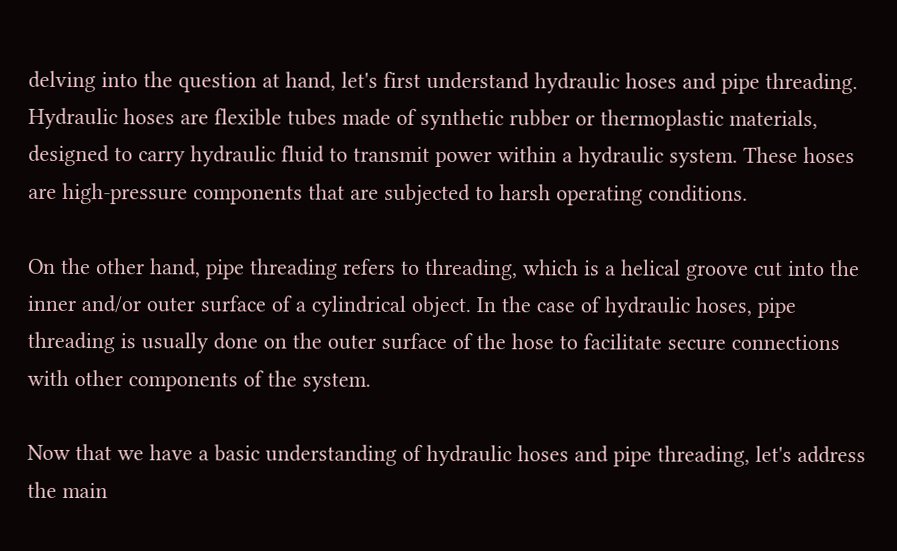delving into the question at hand, let's first understand hydraulic hoses and pipe threading. Hydraulic hoses are flexible tubes made of synthetic rubber or thermoplastic materials, designed to carry hydraulic fluid to transmit power within a hydraulic system. These hoses are high-pressure components that are subjected to harsh operating conditions.

On the other hand, pipe threading refers to threading, which is a helical groove cut into the inner and/or outer surface of a cylindrical object. In the case of hydraulic hoses, pipe threading is usually done on the outer surface of the hose to facilitate secure connections with other components of the system.

Now that we have a basic understanding of hydraulic hoses and pipe threading, let's address the main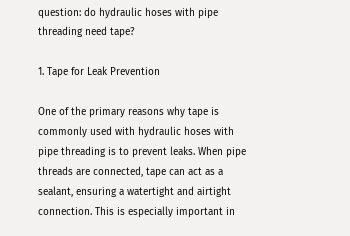question: do hydraulic hoses with pipe threading need tape?

1. Tape for Leak Prevention

One of the primary reasons why tape is commonly used with hydraulic hoses with pipe threading is to prevent leaks. When pipe threads are connected, tape can act as a sealant, ensuring a watertight and airtight connection. This is especially important in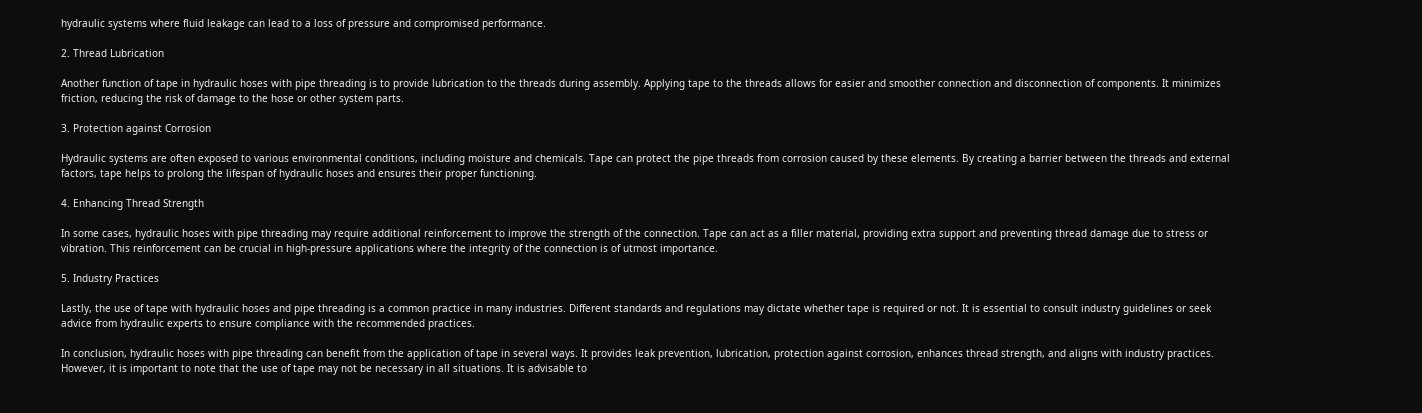hydraulic systems where fluid leakage can lead to a loss of pressure and compromised performance.

2. Thread Lubrication

Another function of tape in hydraulic hoses with pipe threading is to provide lubrication to the threads during assembly. Applying tape to the threads allows for easier and smoother connection and disconnection of components. It minimizes friction, reducing the risk of damage to the hose or other system parts.

3. Protection against Corrosion

Hydraulic systems are often exposed to various environmental conditions, including moisture and chemicals. Tape can protect the pipe threads from corrosion caused by these elements. By creating a barrier between the threads and external factors, tape helps to prolong the lifespan of hydraulic hoses and ensures their proper functioning.

4. Enhancing Thread Strength

In some cases, hydraulic hoses with pipe threading may require additional reinforcement to improve the strength of the connection. Tape can act as a filler material, providing extra support and preventing thread damage due to stress or vibration. This reinforcement can be crucial in high-pressure applications where the integrity of the connection is of utmost importance.

5. Industry Practices

Lastly, the use of tape with hydraulic hoses and pipe threading is a common practice in many industries. Different standards and regulations may dictate whether tape is required or not. It is essential to consult industry guidelines or seek advice from hydraulic experts to ensure compliance with the recommended practices.

In conclusion, hydraulic hoses with pipe threading can benefit from the application of tape in several ways. It provides leak prevention, lubrication, protection against corrosion, enhances thread strength, and aligns with industry practices. However, it is important to note that the use of tape may not be necessary in all situations. It is advisable to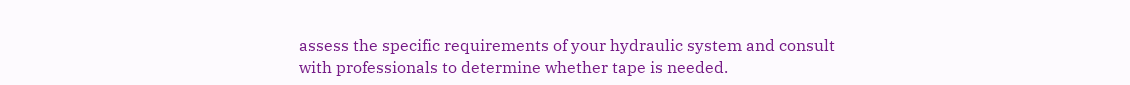assess the specific requirements of your hydraulic system and consult with professionals to determine whether tape is needed.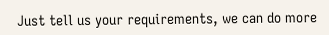Just tell us your requirements, we can do more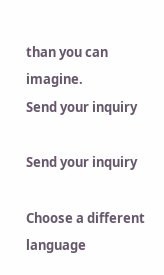than you can imagine.
Send your inquiry

Send your inquiry

Choose a different language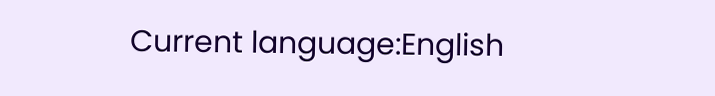Current language:English